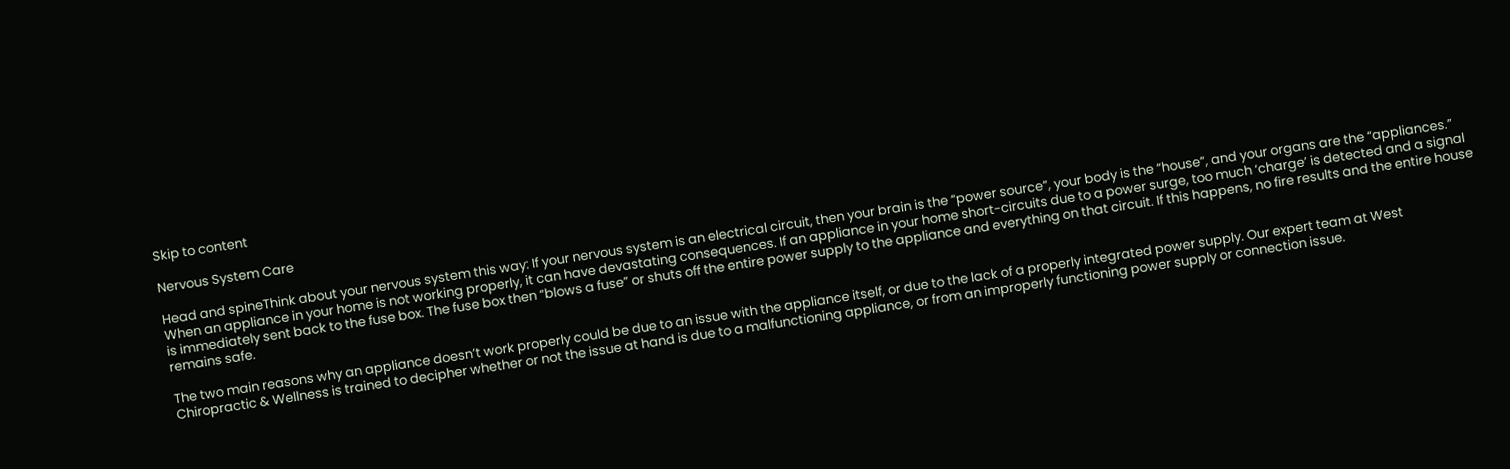Skip to content

Nervous System Care

Head and spineThink about your nervous system this way: If your nervous system is an electrical circuit, then your brain is the “power source”, your body is the “house”, and your organs are the “appliances.” When an appliance in your home is not working properly, it can have devastating consequences. If an appliance in your home short-circuits due to a power surge, too much ‘charge’ is detected and a signal is immediately sent back to the fuse box. The fuse box then “blows a fuse” or shuts off the entire power supply to the appliance and everything on that circuit. If this happens, no fire results and the entire house remains safe.

The two main reasons why an appliance doesn’t work properly could be due to an issue with the appliance itself, or due to the lack of a properly integrated power supply. Our expert team at West Chiropractic & Wellness is trained to decipher whether or not the issue at hand is due to a malfunctioning appliance, or from an improperly functioning power supply or connection issue.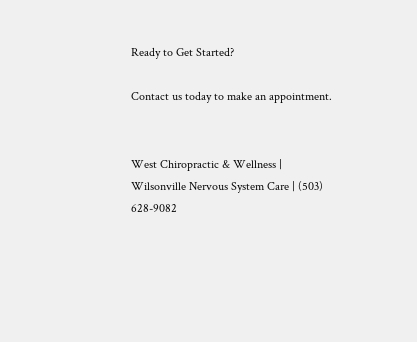Ready to Get Started?

Contact us today to make an appointment.


West Chiropractic & Wellness | Wilsonville Nervous System Care | (503) 628-9082